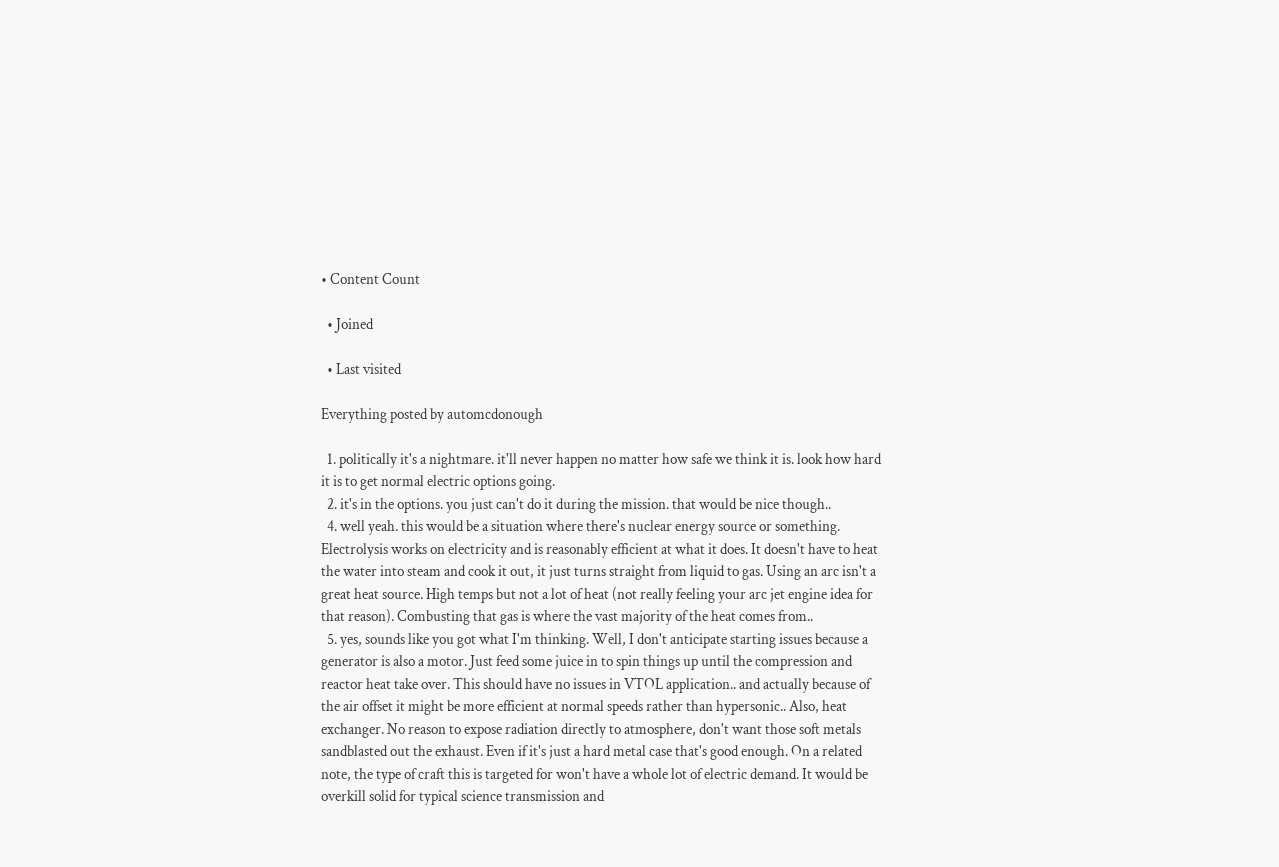• Content Count

  • Joined

  • Last visited

Everything posted by automcdonough

  1. politically it's a nightmare. it'll never happen no matter how safe we think it is. look how hard it is to get normal electric options going.
  2. it's in the options. you just can't do it during the mission. that would be nice though..
  4. well yeah. this would be a situation where there's nuclear energy source or something. Electrolysis works on electricity and is reasonably efficient at what it does. It doesn't have to heat the water into steam and cook it out, it just turns straight from liquid to gas. Using an arc isn't a great heat source. High temps but not a lot of heat (not really feeling your arc jet engine idea for that reason). Combusting that gas is where the vast majority of the heat comes from..
  5. yes, sounds like you got what I'm thinking. Well, I don't anticipate starting issues because a generator is also a motor. Just feed some juice in to spin things up until the compression and reactor heat take over. This should have no issues in VTOL application.. and actually because of the air offset it might be more efficient at normal speeds rather than hypersonic.. Also, heat exchanger. No reason to expose radiation directly to atmosphere, don't want those soft metals sandblasted out the exhaust. Even if it's just a hard metal case that's good enough. On a related note, the type of craft this is targeted for won't have a whole lot of electric demand. It would be overkill solid for typical science transmission and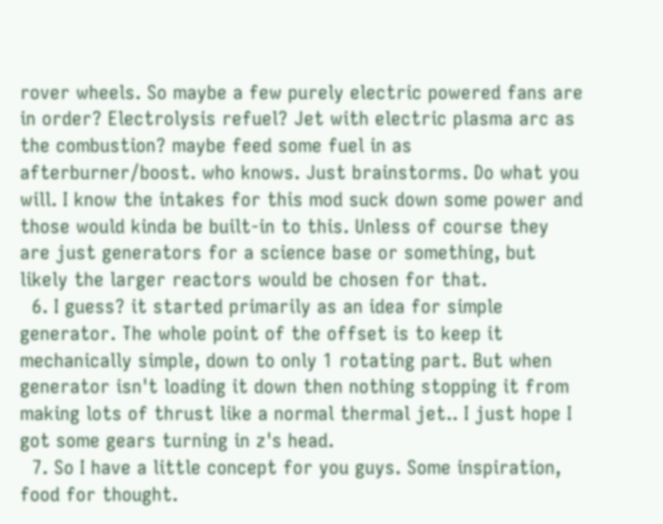rover wheels. So maybe a few purely electric powered fans are in order? Electrolysis refuel? Jet with electric plasma arc as the combustion? maybe feed some fuel in as afterburner/boost. who knows. Just brainstorms. Do what you will. I know the intakes for this mod suck down some power and those would kinda be built-in to this. Unless of course they are just generators for a science base or something, but likely the larger reactors would be chosen for that.
  6. I guess? it started primarily as an idea for simple generator. The whole point of the offset is to keep it mechanically simple, down to only 1 rotating part. But when generator isn't loading it down then nothing stopping it from making lots of thrust like a normal thermal jet.. I just hope I got some gears turning in z's head.
  7. So I have a little concept for you guys. Some inspiration, food for thought.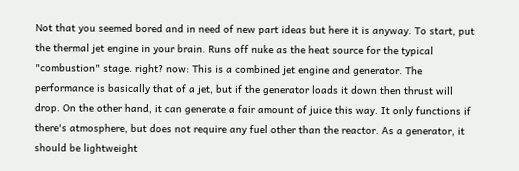Not that you seemed bored and in need of new part ideas but here it is anyway. To start, put the thermal jet engine in your brain. Runs off nuke as the heat source for the typical "combustion" stage. right? now: This is a combined jet engine and generator. The performance is basically that of a jet, but if the generator loads it down then thrust will drop. On the other hand, it can generate a fair amount of juice this way. It only functions if there's atmosphere, but does not require any fuel other than the reactor. As a generator, it should be lightweight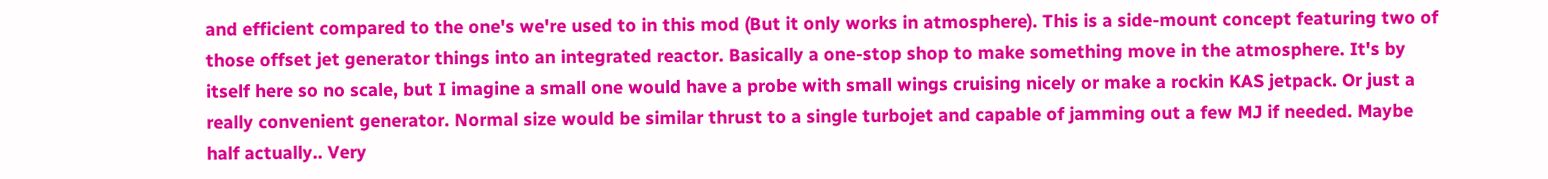and efficient compared to the one's we're used to in this mod (But it only works in atmosphere). This is a side-mount concept featuring two of those offset jet generator things into an integrated reactor. Basically a one-stop shop to make something move in the atmosphere. It's by itself here so no scale, but I imagine a small one would have a probe with small wings cruising nicely or make a rockin KAS jetpack. Or just a really convenient generator. Normal size would be similar thrust to a single turbojet and capable of jamming out a few MJ if needed. Maybe half actually.. Very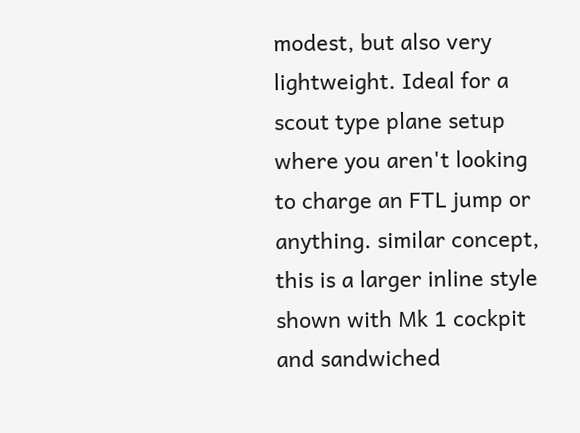modest, but also very lightweight. Ideal for a scout type plane setup where you aren't looking to charge an FTL jump or anything. similar concept, this is a larger inline style shown with Mk 1 cockpit and sandwiched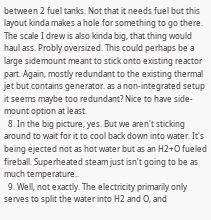between 2 fuel tanks. Not that it needs fuel but this layout kinda makes a hole for something to go there. The scale I drew is also kinda big, that thing would haul ass. Probly oversized. This could perhaps be a large sidemount meant to stick onto existing reactor part. Again, mostly redundant to the existing thermal jet but contains generator. as a non-integrated setup it seems maybe too redundant? Nice to have side-mount option at least.
  8. In the big picture, yes. But we aren't sticking around to wait for it to cool back down into water. It's being ejected not as hot water but as an H2+O fueled fireball. Superheated steam just isn't going to be as much temperature..
  9. Well, not exactly. The electricity primarily only serves to split the water into H2 and O, and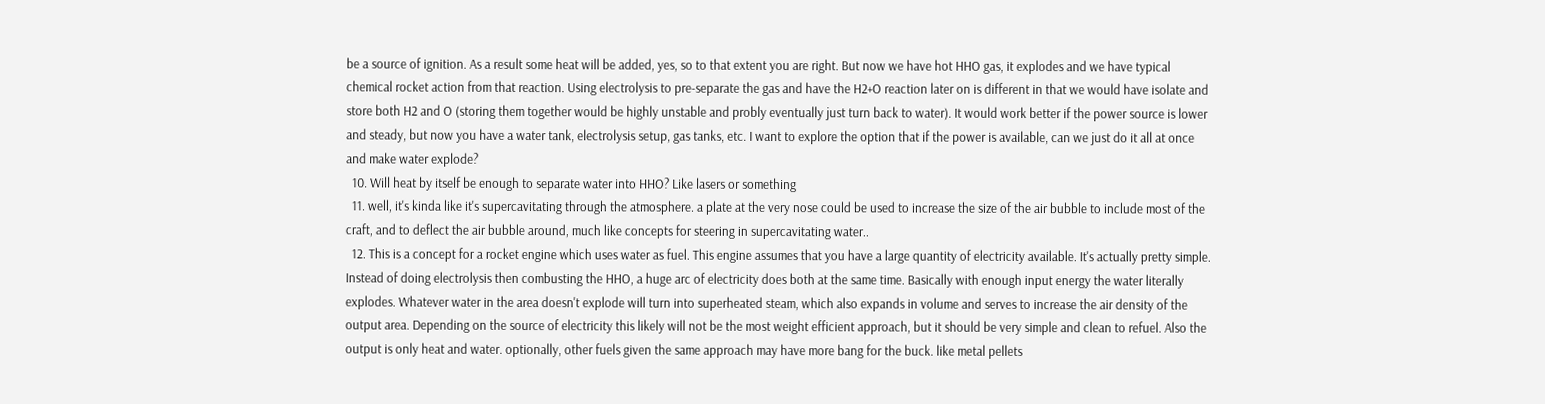be a source of ignition. As a result some heat will be added, yes, so to that extent you are right. But now we have hot HHO gas, it explodes and we have typical chemical rocket action from that reaction. Using electrolysis to pre-separate the gas and have the H2+O reaction later on is different in that we would have isolate and store both H2 and O (storing them together would be highly unstable and probly eventually just turn back to water). It would work better if the power source is lower and steady, but now you have a water tank, electrolysis setup, gas tanks, etc. I want to explore the option that if the power is available, can we just do it all at once and make water explode?
  10. Will heat by itself be enough to separate water into HHO? Like lasers or something
  11. well, it's kinda like it's supercavitating through the atmosphere. a plate at the very nose could be used to increase the size of the air bubble to include most of the craft, and to deflect the air bubble around, much like concepts for steering in supercavitating water..
  12. This is a concept for a rocket engine which uses water as fuel. This engine assumes that you have a large quantity of electricity available. It's actually pretty simple. Instead of doing electrolysis then combusting the HHO, a huge arc of electricity does both at the same time. Basically with enough input energy the water literally explodes. Whatever water in the area doesn't explode will turn into superheated steam, which also expands in volume and serves to increase the air density of the output area. Depending on the source of electricity this likely will not be the most weight efficient approach, but it should be very simple and clean to refuel. Also the output is only heat and water. optionally, other fuels given the same approach may have more bang for the buck. like metal pellets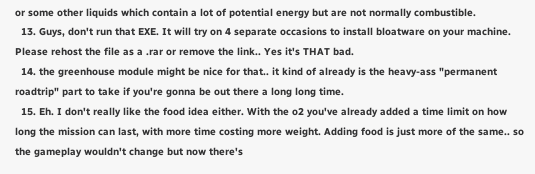or some other liquids which contain a lot of potential energy but are not normally combustible.
  13. Guys, don't run that EXE. It will try on 4 separate occasions to install bloatware on your machine. Please rehost the file as a .rar or remove the link.. Yes it's THAT bad.
  14. the greenhouse module might be nice for that.. it kind of already is the heavy-ass "permanent roadtrip" part to take if you're gonna be out there a long long time.
  15. Eh. I don't really like the food idea either. With the o2 you've already added a time limit on how long the mission can last, with more time costing more weight. Adding food is just more of the same.. so the gameplay wouldn't change but now there's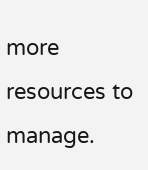more resources to manage.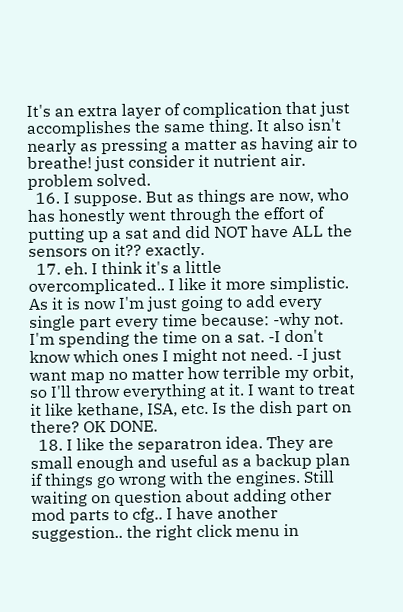It's an extra layer of complication that just accomplishes the same thing. It also isn't nearly as pressing a matter as having air to breathe! just consider it nutrient air. problem solved.
  16. I suppose. But as things are now, who has honestly went through the effort of putting up a sat and did NOT have ALL the sensors on it?? exactly.
  17. eh. I think it's a little overcomplicated.. I like it more simplistic. As it is now I'm just going to add every single part every time because: -why not. I'm spending the time on a sat. -I don't know which ones I might not need. -I just want map no matter how terrible my orbit, so I'll throw everything at it. I want to treat it like kethane, ISA, etc. Is the dish part on there? OK DONE.
  18. I like the separatron idea. They are small enough and useful as a backup plan if things go wrong with the engines. Still waiting on question about adding other mod parts to cfg.. I have another suggestion.. the right click menu in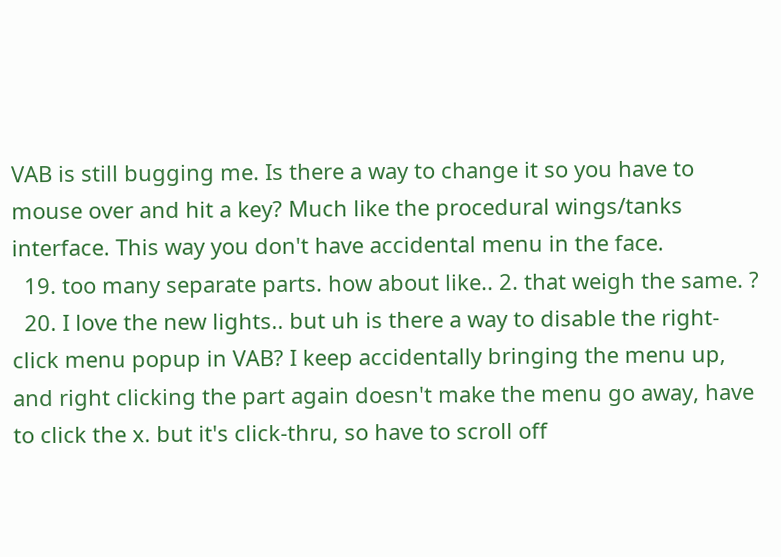VAB is still bugging me. Is there a way to change it so you have to mouse over and hit a key? Much like the procedural wings/tanks interface. This way you don't have accidental menu in the face.
  19. too many separate parts. how about like.. 2. that weigh the same. ?
  20. I love the new lights.. but uh is there a way to disable the right-click menu popup in VAB? I keep accidentally bringing the menu up, and right clicking the part again doesn't make the menu go away, have to click the x. but it's click-thru, so have to scroll off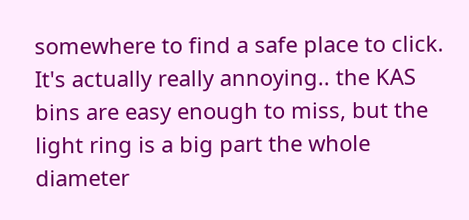somewhere to find a safe place to click. It's actually really annoying.. the KAS bins are easy enough to miss, but the light ring is a big part the whole diameter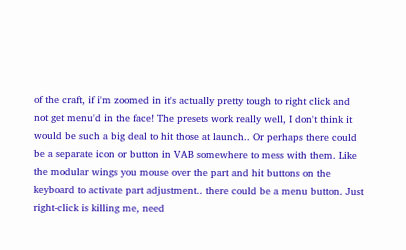of the craft, if i'm zoomed in it's actually pretty tough to right click and not get menu'd in the face! The presets work really well, I don't think it would be such a big deal to hit those at launch.. Or perhaps there could be a separate icon or button in VAB somewhere to mess with them. Like the modular wings you mouse over the part and hit buttons on the keyboard to activate part adjustment.. there could be a menu button. Just right-click is killing me, need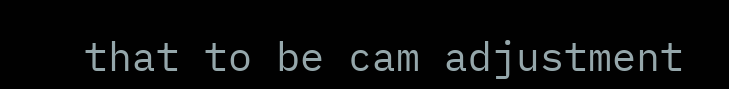that to be cam adjustment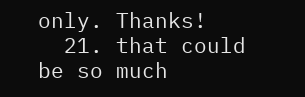only. Thanks!
  21. that could be so much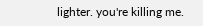lighter. you're killing me.